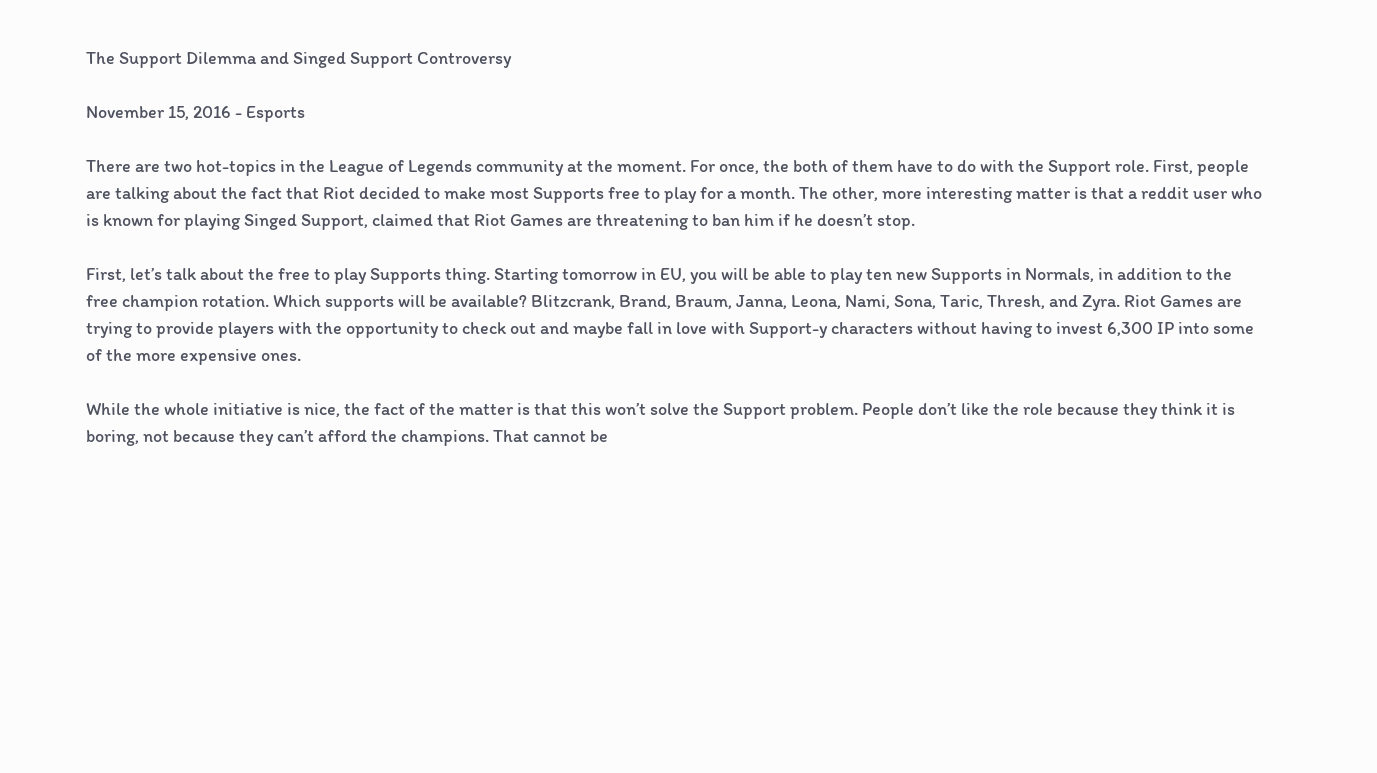The Support Dilemma and Singed Support Controversy

November 15, 2016 - Esports

There are two hot-topics in the League of Legends community at the moment. For once, the both of them have to do with the Support role. First, people are talking about the fact that Riot decided to make most Supports free to play for a month. The other, more interesting matter is that a reddit user who is known for playing Singed Support, claimed that Riot Games are threatening to ban him if he doesn’t stop.

First, let’s talk about the free to play Supports thing. Starting tomorrow in EU, you will be able to play ten new Supports in Normals, in addition to the free champion rotation. Which supports will be available? Blitzcrank, Brand, Braum, Janna, Leona, Nami, Sona, Taric, Thresh, and Zyra. Riot Games are trying to provide players with the opportunity to check out and maybe fall in love with Support-y characters without having to invest 6,300 IP into some of the more expensive ones.

While the whole initiative is nice, the fact of the matter is that this won’t solve the Support problem. People don’t like the role because they think it is boring, not because they can’t afford the champions. That cannot be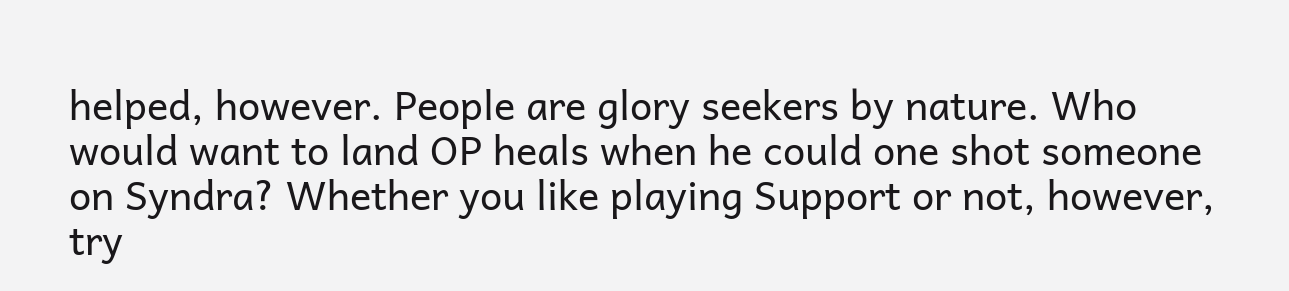helped, however. People are glory seekers by nature. Who would want to land OP heals when he could one shot someone on Syndra? Whether you like playing Support or not, however, try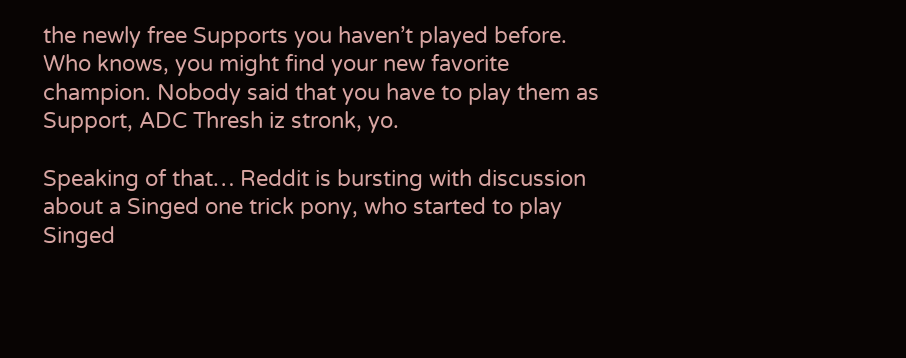the newly free Supports you haven’t played before. Who knows, you might find your new favorite champion. Nobody said that you have to play them as Support, ADC Thresh iz stronk, yo.

Speaking of that… Reddit is bursting with discussion about a Singed one trick pony, who started to play Singed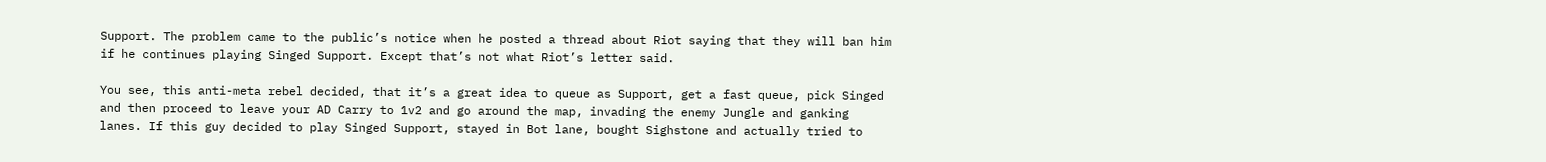Support. The problem came to the public’s notice when he posted a thread about Riot saying that they will ban him if he continues playing Singed Support. Except that’s not what Riot’s letter said.

You see, this anti-meta rebel decided, that it’s a great idea to queue as Support, get a fast queue, pick Singed and then proceed to leave your AD Carry to 1v2 and go around the map, invading the enemy Jungle and ganking lanes. If this guy decided to play Singed Support, stayed in Bot lane, bought Sighstone and actually tried to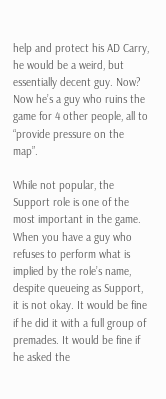help and protect his AD Carry, he would be a weird, but essentially decent guy. Now? Now he’s a guy who ruins the game for 4 other people, all to “provide pressure on the map”.

While not popular, the Support role is one of the most important in the game. When you have a guy who refuses to perform what is implied by the role’s name, despite queueing as Support, it is not okay. It would be fine if he did it with a full group of premades. It would be fine if he asked the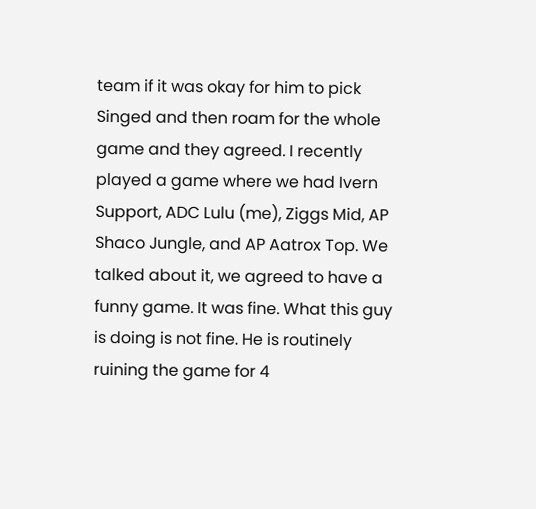team if it was okay for him to pick Singed and then roam for the whole game and they agreed. I recently played a game where we had Ivern Support, ADC Lulu (me), Ziggs Mid, AP Shaco Jungle, and AP Aatrox Top. We talked about it, we agreed to have a funny game. It was fine. What this guy is doing is not fine. He is routinely ruining the game for 4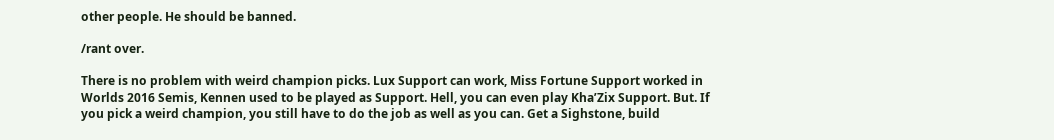other people. He should be banned.

/rant over.

There is no problem with weird champion picks. Lux Support can work, Miss Fortune Support worked in Worlds 2016 Semis, Kennen used to be played as Support. Hell, you can even play Kha’Zix Support. But. If you pick a weird champion, you still have to do the job as well as you can. Get a Sighstone, build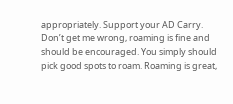appropriately. Support your AD Carry. Don’t get me wrong, roaming is fine and should be encouraged. You simply should pick good spots to roam. Roaming is great,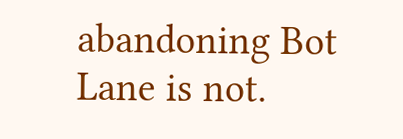abandoning Bot Lane is not.